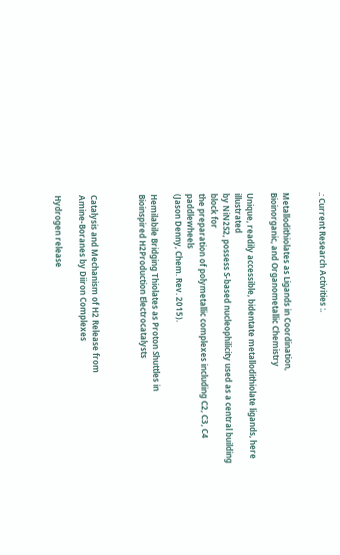.: Current Research Activities :.


Metallodithiolates as Ligands in Coordination,
Bioinorganic, and Organometallic Chemistry

Unique, readily accessible, bidentate metallodithiolate ligands, here illustrated
by NiN2S2, possess S-based nucleophilicity used as a central building block for
the preparation of polymetallic complexes including C2, C3, C4 paddlewheels
(Jason Denny, Chem. Rev. 2015).

Hemilabile Bridging Thiolates as Proton Shuttles in
Bioinspired H2Production Electrocatalysts



Catalysis and Mechanism of H2 Release from
Amine-Boranes by Diiron Complexes

Hydrogen release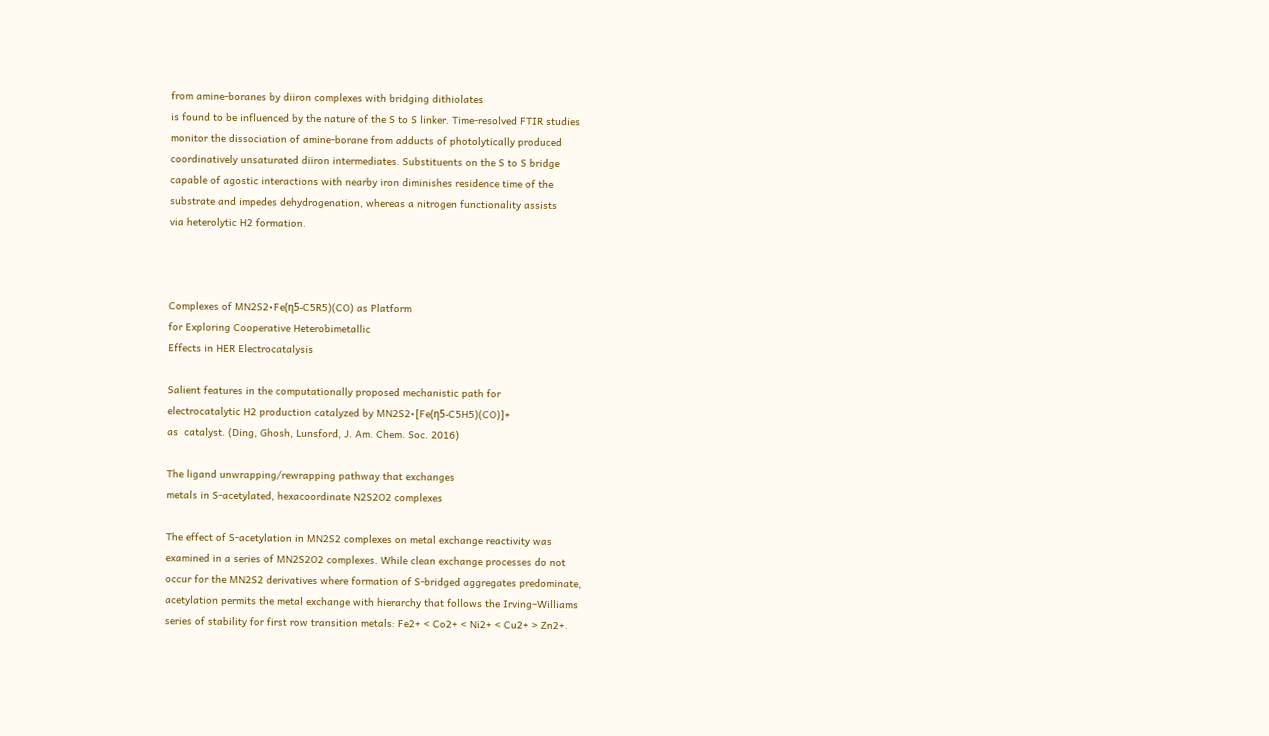from amine-boranes by diiron complexes with bridging dithiolates
is found to be influenced by the nature of the S to S linker. Time-resolved FTIR studies
monitor the dissociation of amine-borane from adducts of photolytically produced
coordinatively unsaturated diiron intermediates. Substituents on the S to S bridge
capable of agostic interactions with nearby iron diminishes residence time of the
substrate and impedes dehydrogenation, whereas a nitrogen functionality assists
via heterolytic H2 formation.



Complexes of MN2S2•Fe(η5-C5R5)(CO) as Platform
for Exploring Cooperative Heterobimetallic
Effects in HER Electrocatalysis

Salient features in the computationally proposed mechanistic path for
electrocatalytic H2 production catalyzed by MN2S2•[Fe(η5-C5H5)(CO)]+
as  catalyst. (Ding, Ghosh, Lunsford, J. Am. Chem. Soc. 2016)

The ligand unwrapping/rewrapping pathway that exchanges
metals in S-acetylated, hexacoordinate N2S2O2 complexes

The effect of S-acetylation in MN2S2 complexes on metal exchange reactivity was
examined in a series of MN2S2O2 complexes. While clean exchange processes do not
occur for the MN2S2 derivatives where formation of S-bridged aggregates predominate,
acetylation permits the metal exchange with hierarchy that follows the Irving–Williams
series of stability for first row transition metals: Fe2+ < Co2+ < Ni2+ < Cu2+ > Zn2+.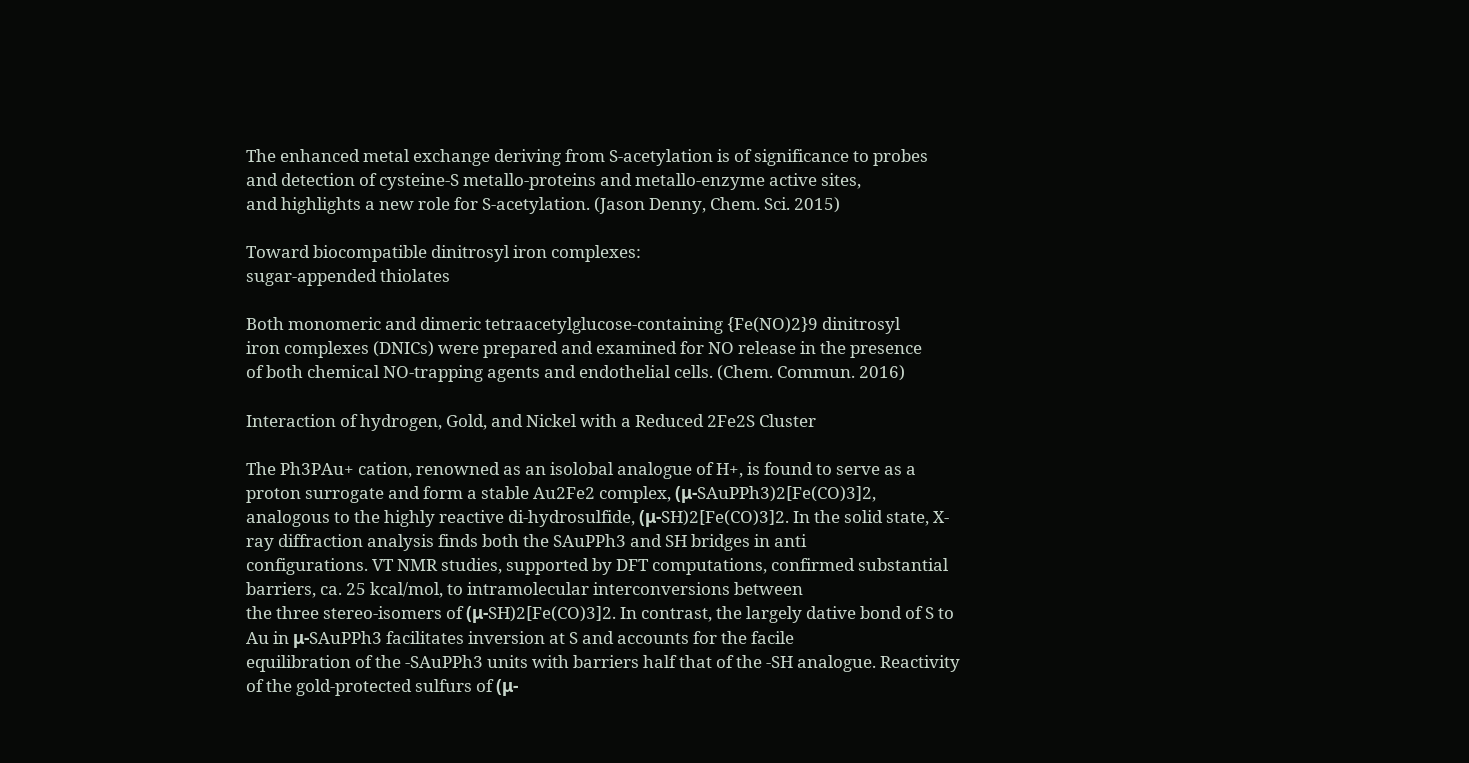The enhanced metal exchange deriving from S-acetylation is of significance to probes
and detection of cysteine-S metallo-proteins and metallo-enzyme active sites,
and highlights a new role for S-acetylation. (Jason Denny, Chem. Sci. 2015)

Toward biocompatible dinitrosyl iron complexes:
sugar-appended thiolates

Both monomeric and dimeric tetraacetylglucose-containing {Fe(NO)2}9 dinitrosyl
iron complexes (DNICs) were prepared and examined for NO release in the presence
of both chemical NO-trapping agents and endothelial cells. (Chem. Commun. 2016)

Interaction of hydrogen, Gold, and Nickel with a Reduced 2Fe2S Cluster

The Ph3PAu+ cation, renowned as an isolobal analogue of H+, is found to serve as a proton surrogate and form a stable Au2Fe2 complex, (μ-SAuPPh3)2[Fe(CO)3]2,
analogous to the highly reactive di-hydrosulfide, (μ-SH)2[Fe(CO)3]2. In the solid state, X-ray diffraction analysis finds both the SAuPPh3 and SH bridges in anti
configurations. VT NMR studies, supported by DFT computations, confirmed substantial barriers, ca. 25 kcal/mol, to intramolecular interconversions between
the three stereo-isomers of (μ-SH)2[Fe(CO)3]2. In contrast, the largely dative bond of S to Au in μ-SAuPPh3 facilitates inversion at S and accounts for the facile
equilibration of the -SAuPPh3 units with barriers half that of the -SH analogue. Reactivity of the gold-protected sulfurs of (μ-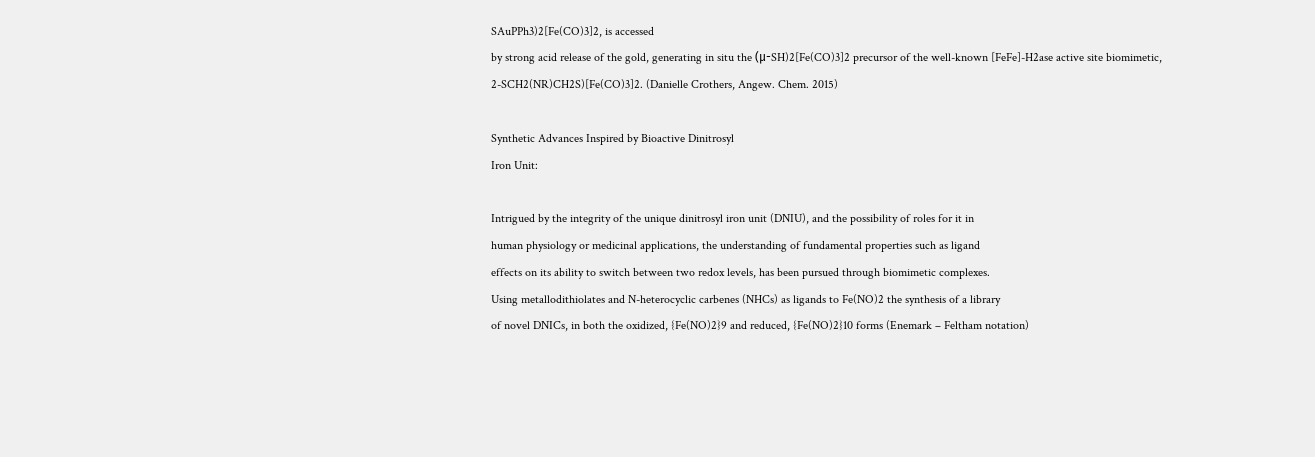SAuPPh3)2[Fe(CO)3]2, is accessed
by strong acid release of the gold, generating in situ the (μ-SH)2[Fe(CO)3]2 precursor of the well-known [FeFe]-H2ase active site biomimetic,
2-SCH2(NR)CH2S)[Fe(CO)3]2. (Danielle Crothers, Angew. Chem. 2015)

Synthetic Advances Inspired by Bioactive Dinitrosyl
Iron Unit:

Intrigued by the integrity of the unique dinitrosyl iron unit (DNIU), and the possibility of roles for it in
human physiology or medicinal applications, the understanding of fundamental properties such as ligand
effects on its ability to switch between two redox levels, has been pursued through biomimetic complexes.
Using metallodithiolates and N-heterocyclic carbenes (NHCs) as ligands to Fe(NO)2 the synthesis of a library
of novel DNICs, in both the oxidized, {Fe(NO)2}9 and reduced, {Fe(NO)2}10 forms (Enemark – Feltham notation)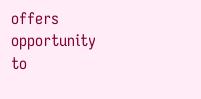offers opportunity to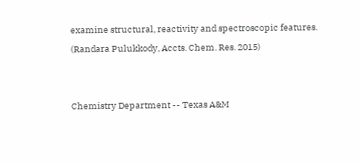examine structural, reactivity and spectroscopic features.
(Randara Pulukkody, Accts. Chem. Res. 2015)


Chemistry Department -- Texas A&M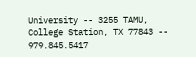University -- 3255 TAMU, College Station, TX 77843 -- 979.845.5417